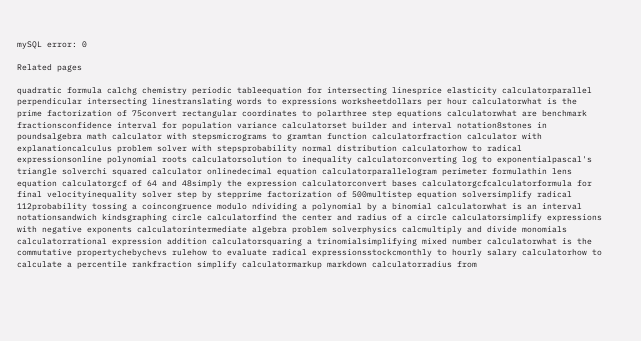mySQL error: 0

Related pages

quadratic formula calchg chemistry periodic tableequation for intersecting linesprice elasticity calculatorparallel perpendicular intersecting linestranslating words to expressions worksheetdollars per hour calculatorwhat is the prime factorization of 75convert rectangular coordinates to polarthree step equations calculatorwhat are benchmark fractionsconfidence interval for population variance calculatorset builder and interval notation8stones in poundsalgebra math calculator with stepsmicrograms to gramtan function calculatorfraction calculator with explanationcalculus problem solver with stepsprobability normal distribution calculatorhow to radical expressionsonline polynomial roots calculatorsolution to inequality calculatorconverting log to exponentialpascal's triangle solverchi squared calculator onlinedecimal equation calculatorparallelogram perimeter formulathin lens equation calculatorgcf of 64 and 48simply the expression calculatorconvert bases calculatorgcfcalculatorformula for final velocityinequality solver step by stepprime factorization of 500multistep equation solversimplify radical 112probability tossing a coincongruence modulo ndividing a polynomial by a binomial calculatorwhat is an interval notationsandwich kindsgraphing circle calculatorfind the center and radius of a circle calculatorsimplify expressions with negative exponents calculatorintermediate algebra problem solverphysics calcmultiply and divide monomials calculatorrational expression addition calculatorsquaring a trinomialsimplifying mixed number calculatorwhat is the commutative propertychebychevs rulehow to evaluate radical expressionsstockcmonthly to hourly salary calculatorhow to calculate a percentile rankfraction simplify calculatormarkup markdown calculatorradius from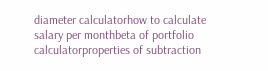diameter calculatorhow to calculate salary per monthbeta of portfolio calculatorproperties of subtraction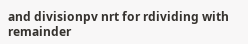and divisionpv nrt for rdividing with remainder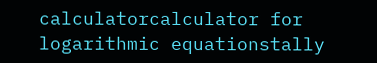calculatorcalculator for logarithmic equationstally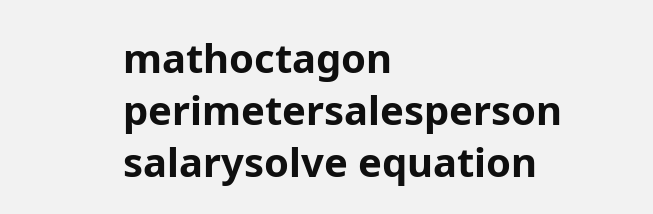mathoctagon perimetersalesperson salarysolve equation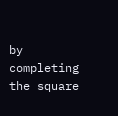by completing the square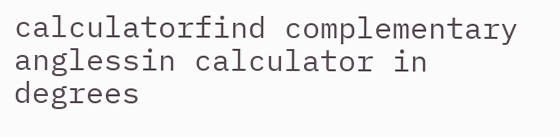calculatorfind complementary anglessin calculator in degrees